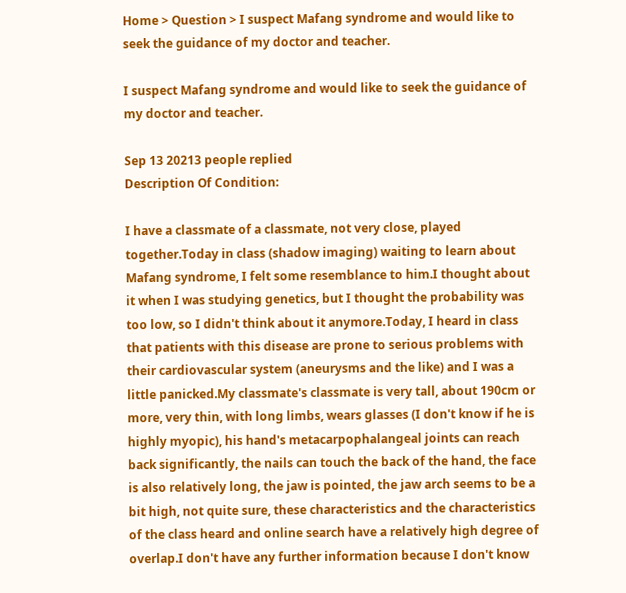Home > Question > I suspect Mafang syndrome and would like to seek the guidance of my doctor and teacher.

I suspect Mafang syndrome and would like to seek the guidance of my doctor and teacher.

Sep 13 20213 people replied
Description Of Condition:

I have a classmate of a classmate, not very close, played together.Today in class (shadow imaging) waiting to learn about Mafang syndrome, I felt some resemblance to him.I thought about it when I was studying genetics, but I thought the probability was too low, so I didn't think about it anymore.Today, I heard in class that patients with this disease are prone to serious problems with their cardiovascular system (aneurysms and the like) and I was a little panicked.My classmate's classmate is very tall, about 190cm or more, very thin, with long limbs, wears glasses (I don't know if he is highly myopic), his hand's metacarpophalangeal joints can reach back significantly, the nails can touch the back of the hand, the face is also relatively long, the jaw is pointed, the jaw arch seems to be a bit high, not quite sure, these characteristics and the characteristics of the class heard and online search have a relatively high degree of overlap.I don't have any further information because I don't know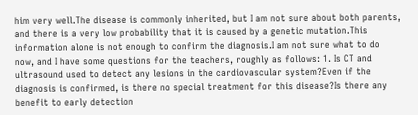him very well.The disease is commonly inherited, but I am not sure about both parents, and there is a very low probability that it is caused by a genetic mutation.This information alone is not enough to confirm the diagnosis.I am not sure what to do now, and I have some questions for the teachers, roughly as follows: 1. Is CT and ultrasound used to detect any lesions in the cardiovascular system?Even if the diagnosis is confirmed, is there no special treatment for this disease?Is there any benefit to early detection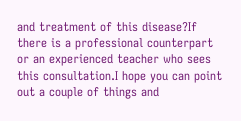and treatment of this disease?If there is a professional counterpart or an experienced teacher who sees this consultation.I hope you can point out a couple of things and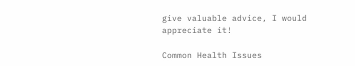give valuable advice, I would appreciate it!

Common Health Issues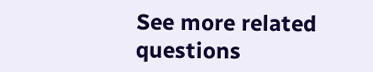See more related questions